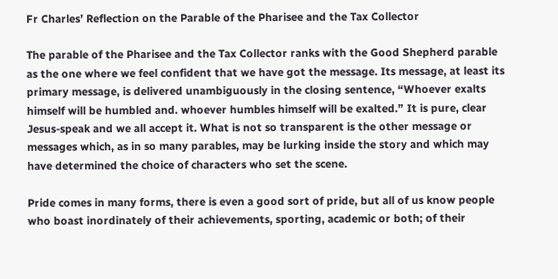Fr Charles’ Reflection on the Parable of the Pharisee and the Tax Collector

The parable of the Pharisee and the Tax Collector ranks with the Good Shepherd parable as the one where we feel confident that we have got the message. Its message, at least its primary message, is delivered unambiguously in the closing sentence, “Whoever exalts himself will be humbled and. whoever humbles himself will be exalted.” It is pure, clear Jesus-speak and we all accept it. What is not so transparent is the other message or messages which, as in so many parables, may be lurking inside the story and which may have determined the choice of characters who set the scene.

Pride comes in many forms, there is even a good sort of pride, but all of us know people who boast inordinately of their achievements, sporting, academic or both; of their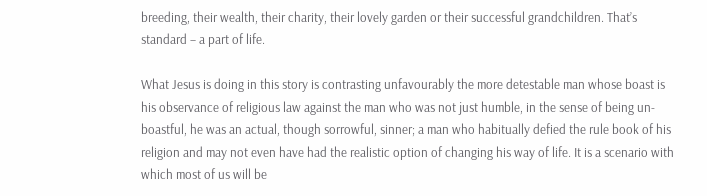breeding, their wealth, their charity, their lovely garden or their successful grandchildren. That’s standard – a part of life.

What Jesus is doing in this story is contrasting unfavourably the more detestable man whose boast is his observance of religious law against the man who was not just humble, in the sense of being un-boastful, he was an actual, though sorrowful, sinner; a man who habitually defied the rule book of his religion and may not even have had the realistic option of changing his way of life. It is a scenario with which most of us will be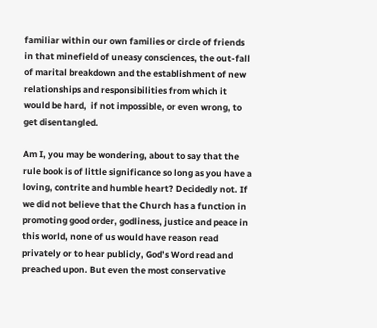familiar within our own families or circle of friends in that minefield of uneasy consciences, the out-fall of marital breakdown and the establishment of new relationships and responsibilities from which it would be hard,  if not impossible, or even wrong, to get disentangled.

Am I, you may be wondering, about to say that the rule book is of little significance so long as you have a loving, contrite and humble heart? Decidedly not. If we did not believe that the Church has a function in promoting good order, godliness, justice and peace in this world, none of us would have reason read privately or to hear publicly, God’s Word read and preached upon. But even the most conservative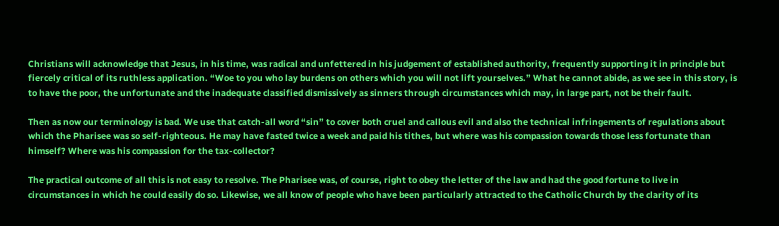Christians will acknowledge that Jesus, in his time, was radical and unfettered in his judgement of established authority, frequently supporting it in principle but fiercely critical of its ruthless application. “Woe to you who lay burdens on others which you will not lift yourselves.” What he cannot abide, as we see in this story, is to have the poor, the unfortunate and the inadequate classified dismissively as sinners through circumstances which may, in large part, not be their fault.

Then as now our terminology is bad. We use that catch-all word “sin” to cover both cruel and callous evil and also the technical infringements of regulations about which the Pharisee was so self-righteous. He may have fasted twice a week and paid his tithes, but where was his compassion towards those less fortunate than himself? Where was his compassion for the tax-collector?

The practical outcome of all this is not easy to resolve. The Pharisee was, of course, right to obey the letter of the law and had the good fortune to live in circumstances in which he could easily do so. Likewise, we all know of people who have been particularly attracted to the Catholic Church by the clarity of its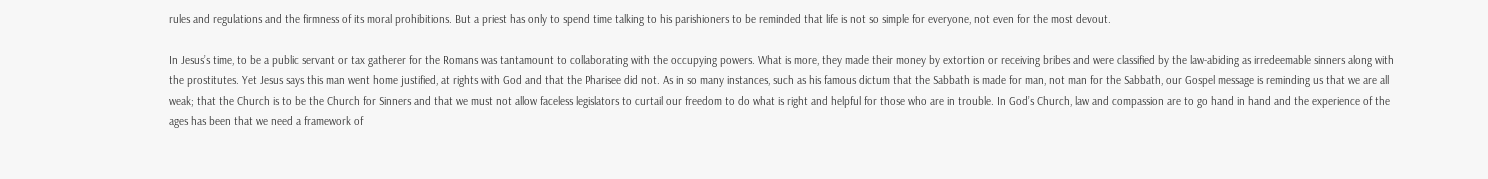rules and regulations and the firmness of its moral prohibitions. But a priest has only to spend time talking to his parishioners to be reminded that life is not so simple for everyone, not even for the most devout.

In Jesus’s time, to be a public servant or tax gatherer for the Romans was tantamount to collaborating with the occupying powers. What is more, they made their money by extortion or receiving bribes and were classified by the law-abiding as irredeemable sinners along with the prostitutes. Yet Jesus says this man went home justified, at rights with God and that the Pharisee did not. As in so many instances, such as his famous dictum that the Sabbath is made for man, not man for the Sabbath, our Gospel message is reminding us that we are all weak; that the Church is to be the Church for Sinners and that we must not allow faceless legislators to curtail our freedom to do what is right and helpful for those who are in trouble. In God’s Church, law and compassion are to go hand in hand and the experience of the ages has been that we need a framework of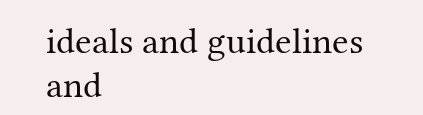ideals and guidelines and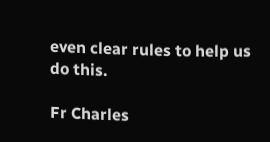even clear rules to help us do this.

Fr Charles